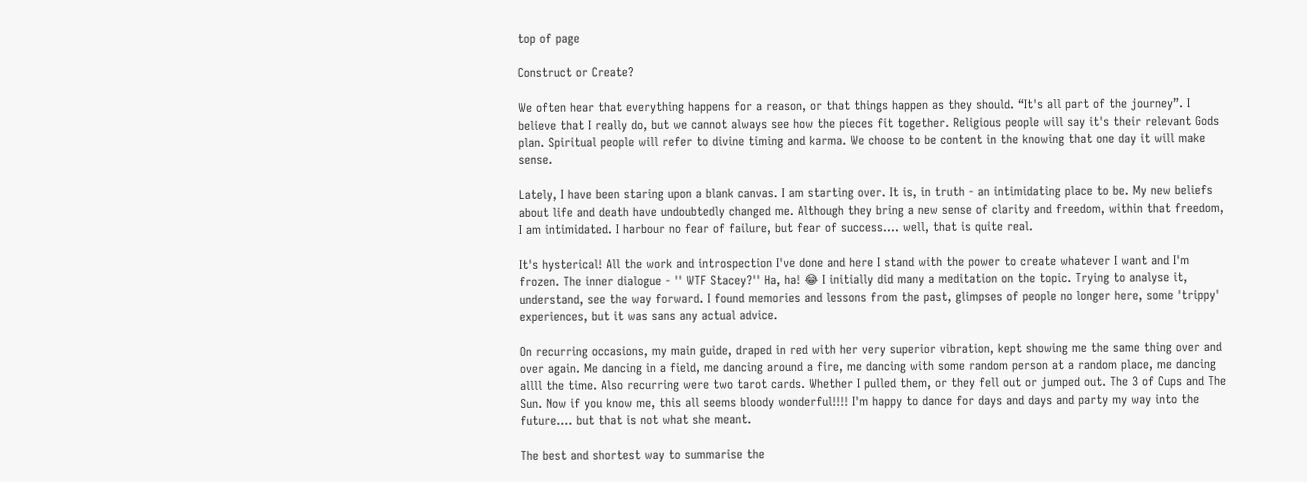top of page

Construct or Create?

We often hear that everything happens for a reason, or that things happen as they should. “It's all part of the journey”. I believe that I really do, but we cannot always see how the pieces fit together. Religious people will say it's their relevant Gods plan. Spiritual people will refer to divine timing and karma. We choose to be content in the knowing that one day it will make sense.

Lately, I have been staring upon a blank canvas. I am starting over. It is, in truth - an intimidating place to be. My new beliefs about life and death have undoubtedly changed me. Although they bring a new sense of clarity and freedom, within that freedom, I am intimidated. I harbour no fear of failure, but fear of success.... well, that is quite real.

It's hysterical! All the work and introspection I've done and here I stand with the power to create whatever I want and I'm frozen. The inner dialogue - '' WTF Stacey?'' Ha, ha! 😂 I initially did many a meditation on the topic. Trying to analyse it, understand, see the way forward. I found memories and lessons from the past, glimpses of people no longer here, some 'trippy' experiences, but it was sans any actual advice.

On recurring occasions, my main guide, draped in red with her very superior vibration, kept showing me the same thing over and over again. Me dancing in a field, me dancing around a fire, me dancing with some random person at a random place, me dancing allll the time. Also recurring were two tarot cards. Whether I pulled them, or they fell out or jumped out. The 3 of Cups and The Sun. Now if you know me, this all seems bloody wonderful!!!! I'm happy to dance for days and days and party my way into the future.... but that is not what she meant.

The best and shortest way to summarise the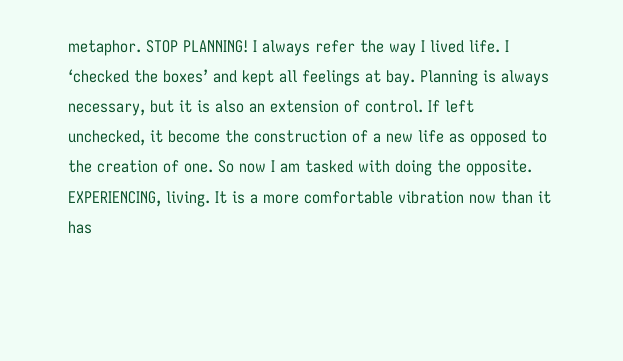metaphor. STOP PLANNING! I always refer the way I lived life. I ‘checked the boxes’ and kept all feelings at bay. Planning is always necessary, but it is also an extension of control. If left unchecked, it become the construction of a new life as opposed to the creation of one. So now I am tasked with doing the opposite. EXPERIENCING, living. It is a more comfortable vibration now than it has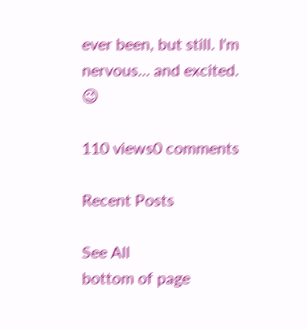ever been, but still. I'm nervous... and excited. 😉

110 views0 comments

Recent Posts

See All
bottom of page